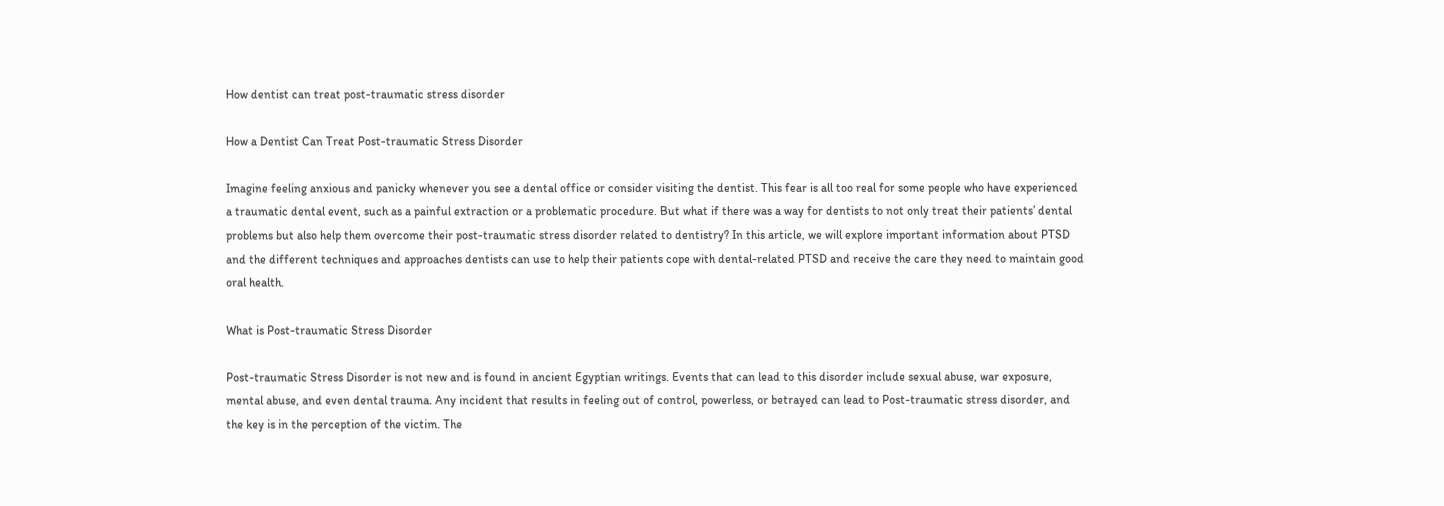How dentist can treat post-traumatic stress disorder

How a Dentist Can Treat Post-traumatic Stress Disorder

Imagine feeling anxious and panicky whenever you see a dental office or consider visiting the dentist. This fear is all too real for some people who have experienced a traumatic dental event, such as a painful extraction or a problematic procedure. But what if there was a way for dentists to not only treat their patients’ dental problems but also help them overcome their post-traumatic stress disorder related to dentistry? In this article, we will explore important information about PTSD and the different techniques and approaches dentists can use to help their patients cope with dental-related PTSD and receive the care they need to maintain good oral health.

What is Post-traumatic Stress Disorder

Post-traumatic Stress Disorder is not new and is found in ancient Egyptian writings. Events that can lead to this disorder include sexual abuse, war exposure, mental abuse, and even dental trauma. Any incident that results in feeling out of control, powerless, or betrayed can lead to Post-traumatic stress disorder, and the key is in the perception of the victim. The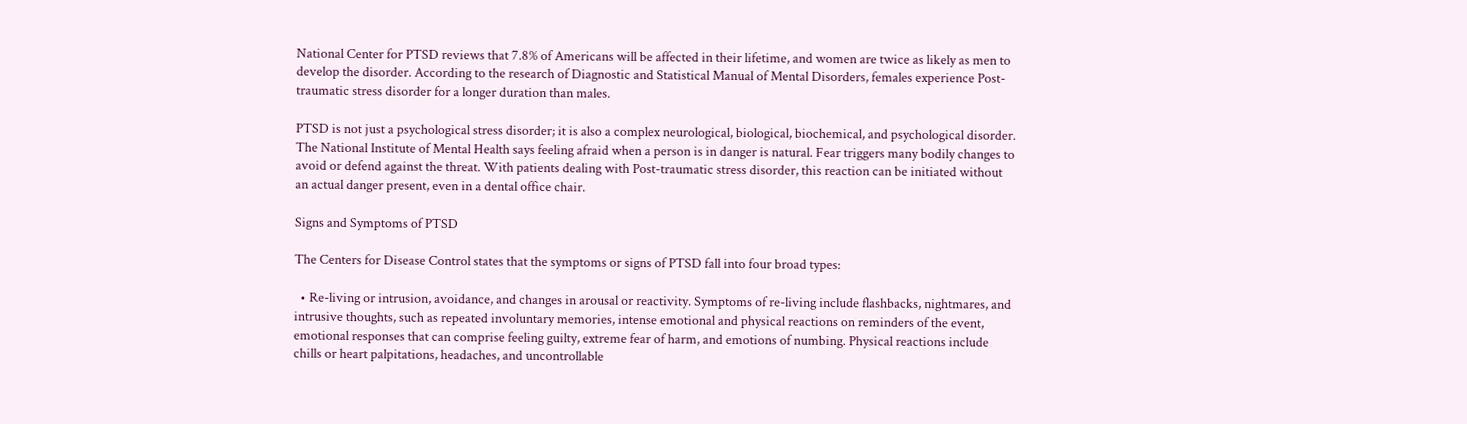National Center for PTSD reviews that 7.8% of Americans will be affected in their lifetime, and women are twice as likely as men to develop the disorder. According to the research of Diagnostic and Statistical Manual of Mental Disorders, females experience Post-traumatic stress disorder for a longer duration than males.

PTSD is not just a psychological stress disorder; it is also a complex neurological, biological, biochemical, and psychological disorder. The National Institute of Mental Health says feeling afraid when a person is in danger is natural. Fear triggers many bodily changes to avoid or defend against the threat. With patients dealing with Post-traumatic stress disorder, this reaction can be initiated without an actual danger present, even in a dental office chair.

Signs and Symptoms of PTSD

The Centers for Disease Control states that the symptoms or signs of PTSD fall into four broad types:

  • Re-living or intrusion, avoidance, and changes in arousal or reactivity. Symptoms of re-living include flashbacks, nightmares, and intrusive thoughts, such as repeated involuntary memories, intense emotional and physical reactions on reminders of the event, emotional responses that can comprise feeling guilty, extreme fear of harm, and emotions of numbing. Physical reactions include chills or heart palpitations, headaches, and uncontrollable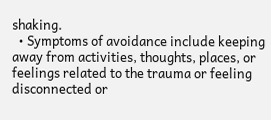shaking.
  • Symptoms of avoidance include keeping away from activities, thoughts, places, or feelings related to the trauma or feeling disconnected or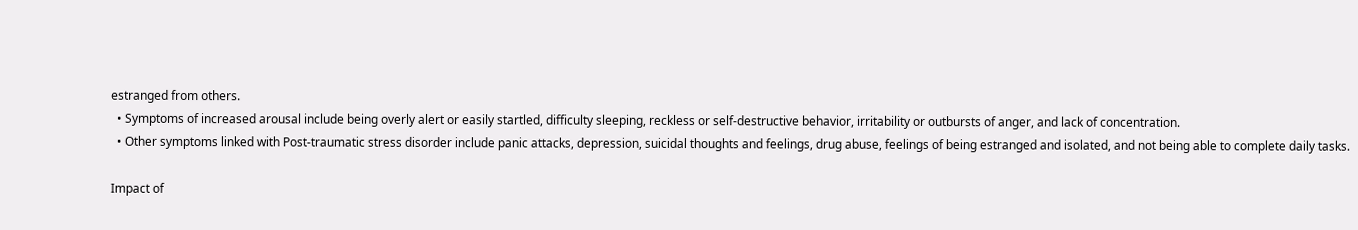estranged from others.
  • Symptoms of increased arousal include being overly alert or easily startled, difficulty sleeping, reckless or self-destructive behavior, irritability or outbursts of anger, and lack of concentration.
  • Other symptoms linked with Post-traumatic stress disorder include panic attacks, depression, suicidal thoughts and feelings, drug abuse, feelings of being estranged and isolated, and not being able to complete daily tasks.

Impact of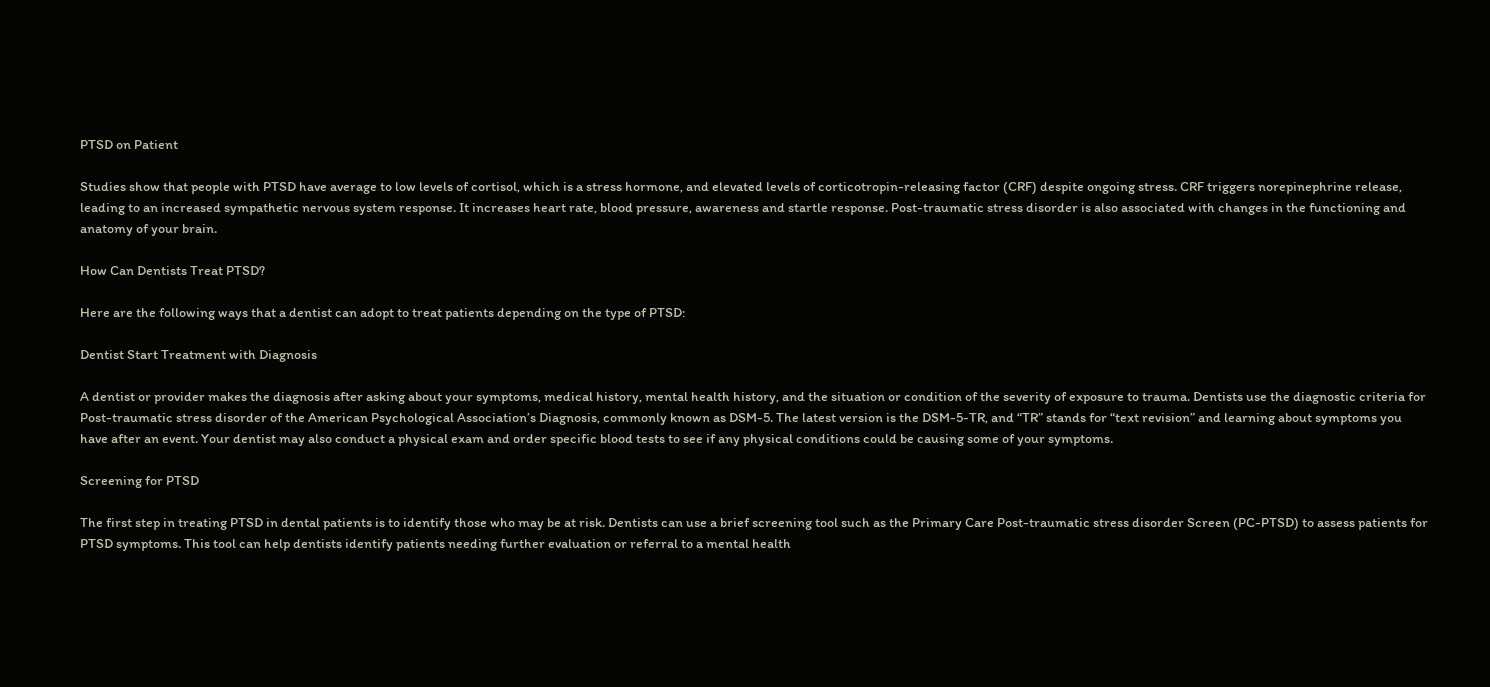PTSD on Patient

Studies show that people with PTSD have average to low levels of cortisol, which is a stress hormone, and elevated levels of corticotropin-releasing factor (CRF) despite ongoing stress. CRF triggers norepinephrine release, leading to an increased sympathetic nervous system response. It increases heart rate, blood pressure, awareness and startle response. Post-traumatic stress disorder is also associated with changes in the functioning and anatomy of your brain.

How Can Dentists Treat PTSD?

Here are the following ways that a dentist can adopt to treat patients depending on the type of PTSD:

Dentist Start Treatment with Diagnosis

A dentist or provider makes the diagnosis after asking about your symptoms, medical history, mental health history, and the situation or condition of the severity of exposure to trauma. Dentists use the diagnostic criteria for Post-traumatic stress disorder of the American Psychological Association’s Diagnosis, commonly known as DSM-5. The latest version is the DSM-5-TR, and “TR” stands for “text revision” and learning about symptoms you have after an event. Your dentist may also conduct a physical exam and order specific blood tests to see if any physical conditions could be causing some of your symptoms.

Screening for PTSD

The first step in treating PTSD in dental patients is to identify those who may be at risk. Dentists can use a brief screening tool such as the Primary Care Post-traumatic stress disorder Screen (PC-PTSD) to assess patients for PTSD symptoms. This tool can help dentists identify patients needing further evaluation or referral to a mental health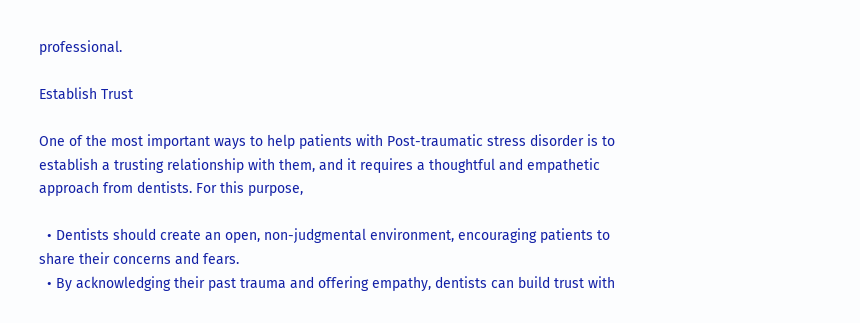professional.

Establish Trust

One of the most important ways to help patients with Post-traumatic stress disorder is to establish a trusting relationship with them, and it requires a thoughtful and empathetic approach from dentists. For this purpose,

  • Dentists should create an open, non-judgmental environment, encouraging patients to share their concerns and fears.
  • By acknowledging their past trauma and offering empathy, dentists can build trust with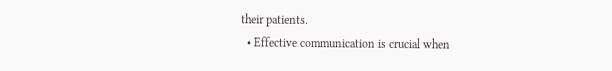their patients.
  • Effective communication is crucial when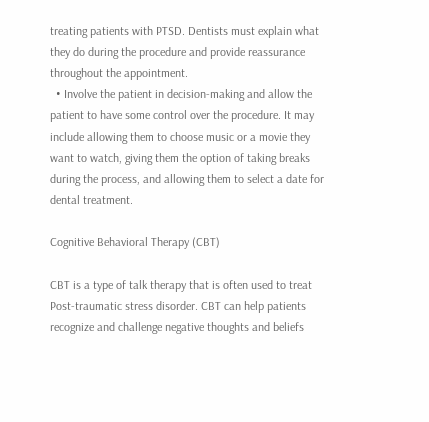treating patients with PTSD. Dentists must explain what they do during the procedure and provide reassurance throughout the appointment.
  • Involve the patient in decision-making and allow the patient to have some control over the procedure. It may include allowing them to choose music or a movie they want to watch, giving them the option of taking breaks during the process, and allowing them to select a date for dental treatment.

Cognitive Behavioral Therapy (CBT)

CBT is a type of talk therapy that is often used to treat Post-traumatic stress disorder. CBT can help patients recognize and challenge negative thoughts and beliefs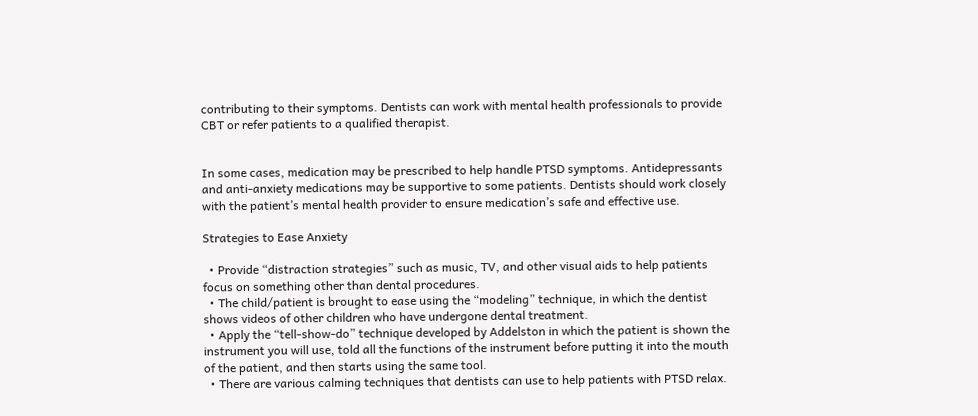contributing to their symptoms. Dentists can work with mental health professionals to provide CBT or refer patients to a qualified therapist.


In some cases, medication may be prescribed to help handle PTSD symptoms. Antidepressants and anti-anxiety medications may be supportive to some patients. Dentists should work closely with the patient’s mental health provider to ensure medication’s safe and effective use.

Strategies to Ease Anxiety

  • Provide “distraction strategies” such as music, TV, and other visual aids to help patients focus on something other than dental procedures.
  • The child/patient is brought to ease using the “modeling” technique, in which the dentist shows videos of other children who have undergone dental treatment.
  • Apply the “tell-show-do” technique developed by Addelston in which the patient is shown the instrument you will use, told all the functions of the instrument before putting it into the mouth of the patient, and then starts using the same tool.
  • There are various calming techniques that dentists can use to help patients with PTSD relax.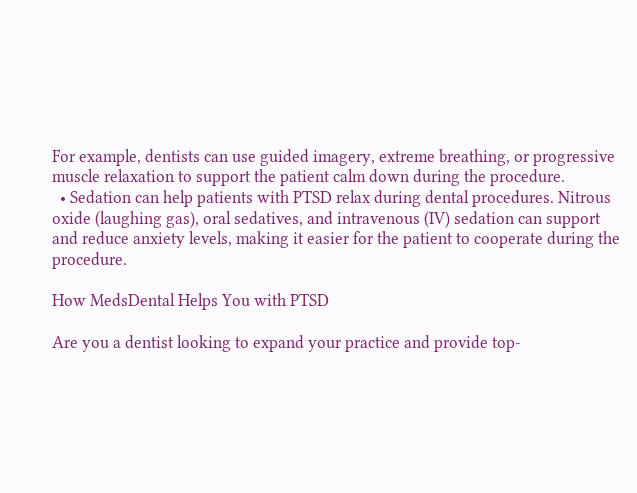For example, dentists can use guided imagery, extreme breathing, or progressive muscle relaxation to support the patient calm down during the procedure.
  • Sedation can help patients with PTSD relax during dental procedures. Nitrous oxide (laughing gas), oral sedatives, and intravenous (IV) sedation can support and reduce anxiety levels, making it easier for the patient to cooperate during the procedure.

How MedsDental Helps You with PTSD

Are you a dentist looking to expand your practice and provide top-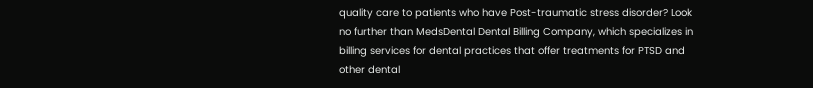quality care to patients who have Post-traumatic stress disorder? Look no further than MedsDental Dental Billing Company, which specializes in billing services for dental practices that offer treatments for PTSD and other dental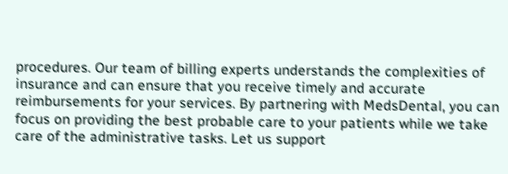procedures. Our team of billing experts understands the complexities of insurance and can ensure that you receive timely and accurate reimbursements for your services. By partnering with MedsDental, you can focus on providing the best probable care to your patients while we take care of the administrative tasks. Let us support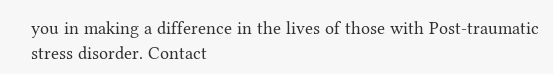you in making a difference in the lives of those with Post-traumatic stress disorder. Contact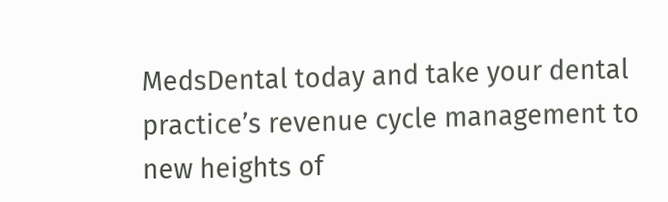MedsDental today and take your dental practice’s revenue cycle management to new heights of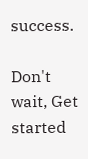success.

Don't wait, Get started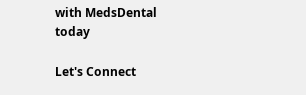with MedsDental today

Let's Connect